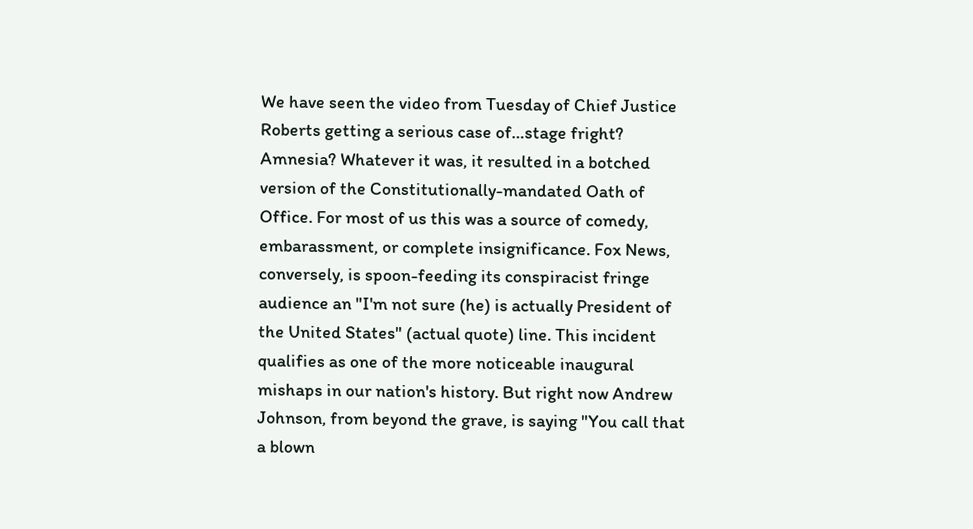We have seen the video from Tuesday of Chief Justice Roberts getting a serious case of…stage fright? Amnesia? Whatever it was, it resulted in a botched version of the Constitutionally-mandated Oath of Office. For most of us this was a source of comedy, embarassment, or complete insignificance. Fox News, conversely, is spoon-feeding its conspiracist fringe audience an "I'm not sure (he) is actually President of the United States" (actual quote) line. This incident qualifies as one of the more noticeable inaugural mishaps in our nation's history. But right now Andrew Johnson, from beyond the grave, is saying "You call that a blown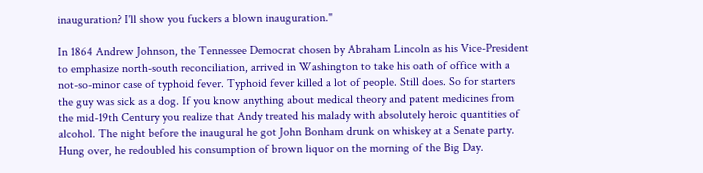inauguration? I'll show you fuckers a blown inauguration."

In 1864 Andrew Johnson, the Tennessee Democrat chosen by Abraham Lincoln as his Vice-President to emphasize north-south reconciliation, arrived in Washington to take his oath of office with a not-so-minor case of typhoid fever. Typhoid fever killed a lot of people. Still does. So for starters the guy was sick as a dog. If you know anything about medical theory and patent medicines from the mid-19th Century you realize that Andy treated his malady with absolutely heroic quantities of alcohol. The night before the inaugural he got John Bonham drunk on whiskey at a Senate party. Hung over, he redoubled his consumption of brown liquor on the morning of the Big Day.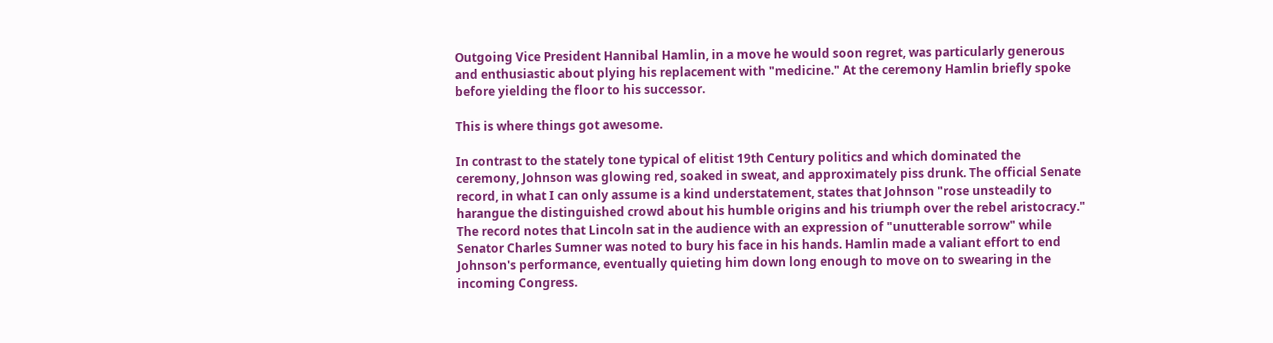Outgoing Vice President Hannibal Hamlin, in a move he would soon regret, was particularly generous and enthusiastic about plying his replacement with "medicine." At the ceremony Hamlin briefly spoke before yielding the floor to his successor.

This is where things got awesome.

In contrast to the stately tone typical of elitist 19th Century politics and which dominated the ceremony, Johnson was glowing red, soaked in sweat, and approximately piss drunk. The official Senate record, in what I can only assume is a kind understatement, states that Johnson "rose unsteadily to harangue the distinguished crowd about his humble origins and his triumph over the rebel aristocracy." The record notes that Lincoln sat in the audience with an expression of "unutterable sorrow" while Senator Charles Sumner was noted to bury his face in his hands. Hamlin made a valiant effort to end Johnson's performance, eventually quieting him down long enough to move on to swearing in the incoming Congress.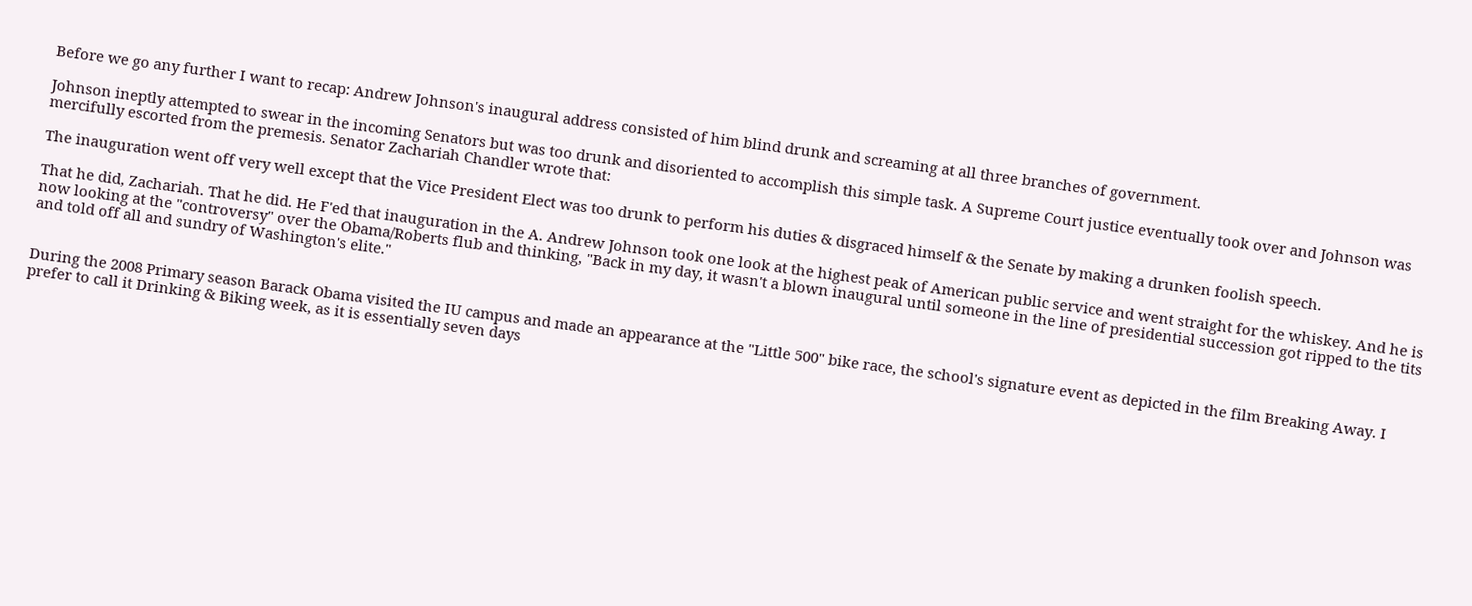Before we go any further I want to recap: Andrew Johnson's inaugural address consisted of him blind drunk and screaming at all three branches of government.

Johnson ineptly attempted to swear in the incoming Senators but was too drunk and disoriented to accomplish this simple task. A Supreme Court justice eventually took over and Johnson was mercifully escorted from the premesis. Senator Zachariah Chandler wrote that:

The inauguration went off very well except that the Vice President Elect was too drunk to perform his duties & disgraced himself & the Senate by making a drunken foolish speech.

That he did, Zachariah. That he did. He F'ed that inauguration in the A. Andrew Johnson took one look at the highest peak of American public service and went straight for the whiskey. And he is now looking at the "controversy" over the Obama/Roberts flub and thinking, "Back in my day, it wasn't a blown inaugural until someone in the line of presidential succession got ripped to the tits and told off all and sundry of Washington's elite."


During the 2008 Primary season Barack Obama visited the IU campus and made an appearance at the "Little 500" bike race, the school's signature event as depicted in the film Breaking Away. I prefer to call it Drinking & Biking week, as it is essentially seven days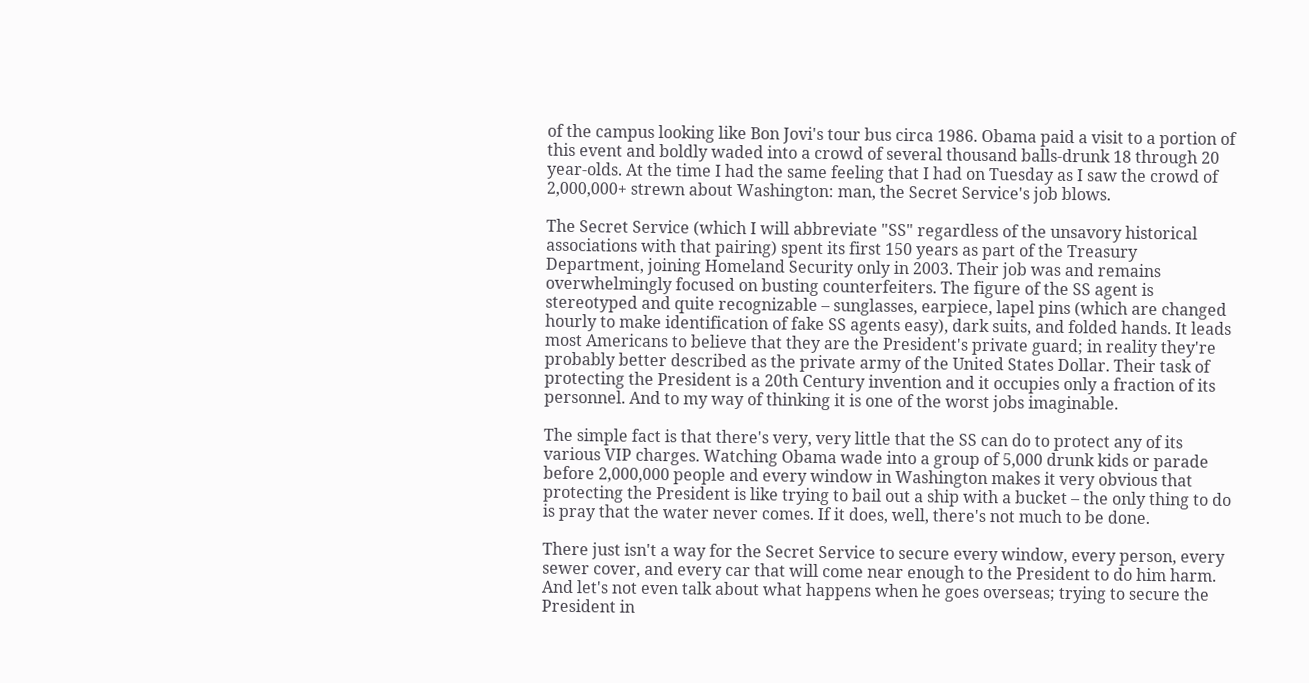of the campus looking like Bon Jovi's tour bus circa 1986. Obama paid a visit to a portion of this event and boldly waded into a crowd of several thousand balls-drunk 18 through 20 year-olds. At the time I had the same feeling that I had on Tuesday as I saw the crowd of 2,000,000+ strewn about Washington: man, the Secret Service's job blows.

The Secret Service (which I will abbreviate "SS" regardless of the unsavory historical associations with that pairing) spent its first 150 years as part of the Treasury Department, joining Homeland Security only in 2003. Their job was and remains overwhelmingly focused on busting counterfeiters. The figure of the SS agent is stereotyped and quite recognizable – sunglasses, earpiece, lapel pins (which are changed hourly to make identification of fake SS agents easy), dark suits, and folded hands. It leads most Americans to believe that they are the President's private guard; in reality they're probably better described as the private army of the United States Dollar. Their task of protecting the President is a 20th Century invention and it occupies only a fraction of its personnel. And to my way of thinking it is one of the worst jobs imaginable.

The simple fact is that there's very, very little that the SS can do to protect any of its various VIP charges. Watching Obama wade into a group of 5,000 drunk kids or parade before 2,000,000 people and every window in Washington makes it very obvious that protecting the President is like trying to bail out a ship with a bucket – the only thing to do is pray that the water never comes. If it does, well, there's not much to be done.

There just isn't a way for the Secret Service to secure every window, every person, every sewer cover, and every car that will come near enough to the President to do him harm. And let's not even talk about what happens when he goes overseas; trying to secure the President in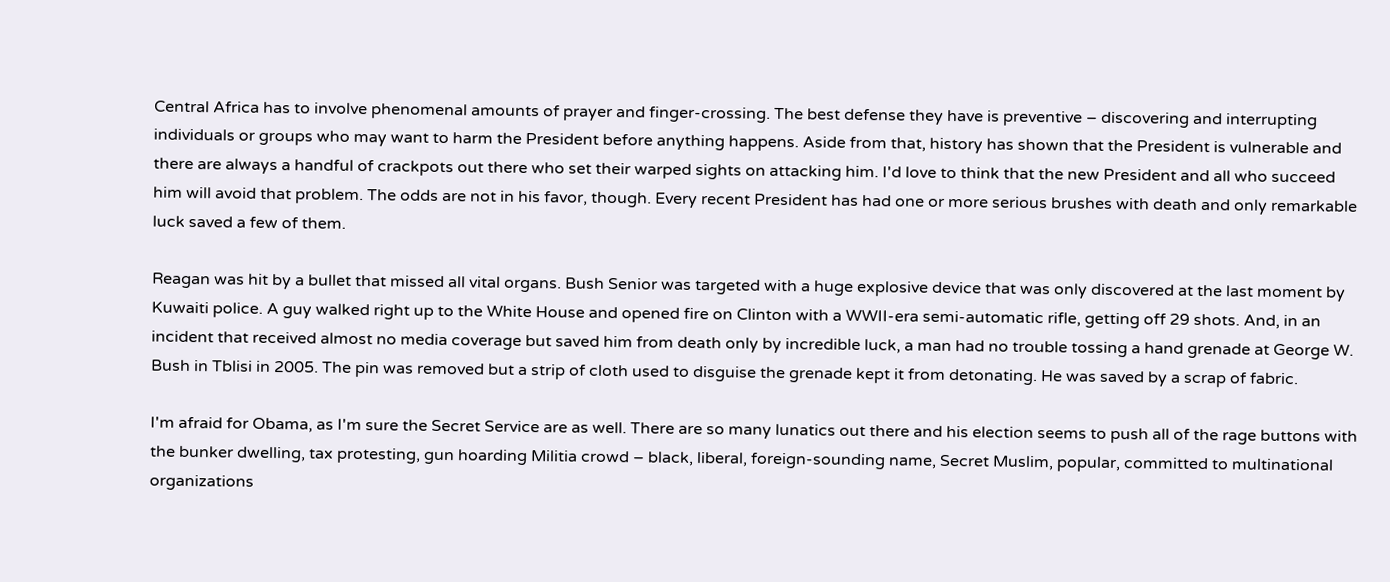Central Africa has to involve phenomenal amounts of prayer and finger-crossing. The best defense they have is preventive – discovering and interrupting individuals or groups who may want to harm the President before anything happens. Aside from that, history has shown that the President is vulnerable and there are always a handful of crackpots out there who set their warped sights on attacking him. I'd love to think that the new President and all who succeed him will avoid that problem. The odds are not in his favor, though. Every recent President has had one or more serious brushes with death and only remarkable luck saved a few of them.

Reagan was hit by a bullet that missed all vital organs. Bush Senior was targeted with a huge explosive device that was only discovered at the last moment by Kuwaiti police. A guy walked right up to the White House and opened fire on Clinton with a WWII-era semi-automatic rifle, getting off 29 shots. And, in an incident that received almost no media coverage but saved him from death only by incredible luck, a man had no trouble tossing a hand grenade at George W. Bush in Tblisi in 2005. The pin was removed but a strip of cloth used to disguise the grenade kept it from detonating. He was saved by a scrap of fabric.

I'm afraid for Obama, as I'm sure the Secret Service are as well. There are so many lunatics out there and his election seems to push all of the rage buttons with the bunker dwelling, tax protesting, gun hoarding Militia crowd – black, liberal, foreign-sounding name, Secret Muslim, popular, committed to multinational organizations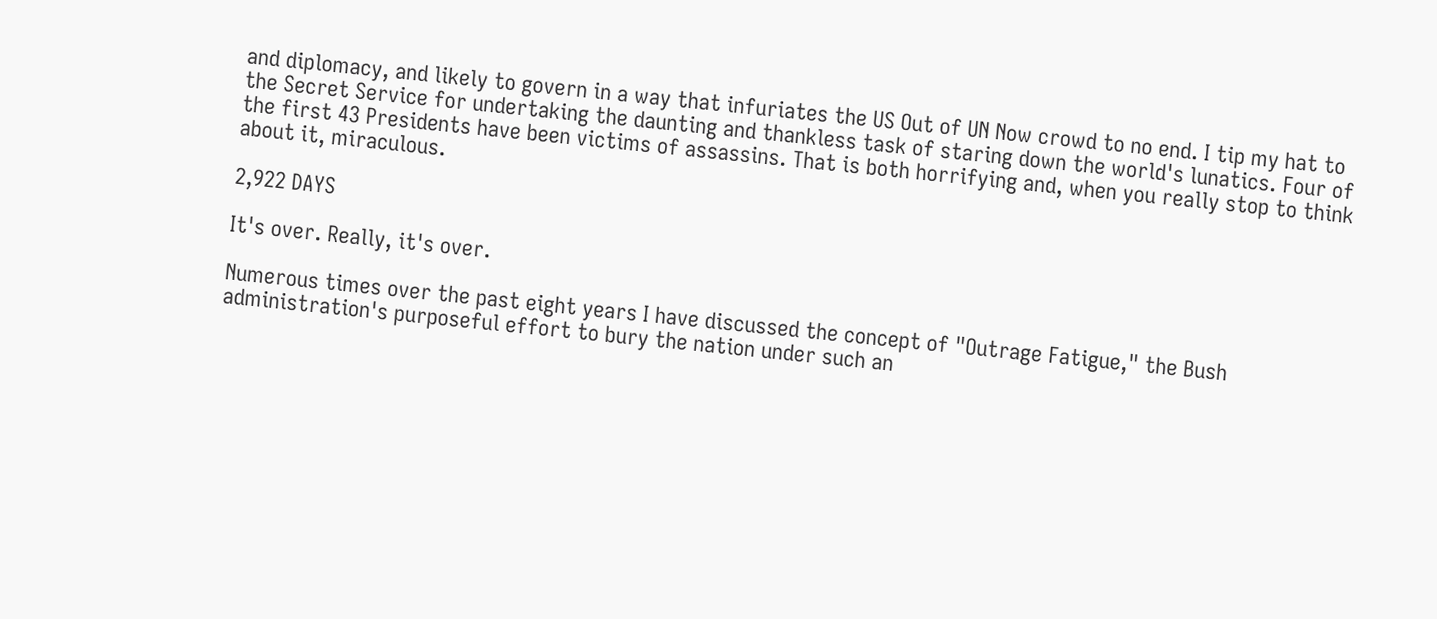and diplomacy, and likely to govern in a way that infuriates the US Out of UN Now crowd to no end. I tip my hat to the Secret Service for undertaking the daunting and thankless task of staring down the world's lunatics. Four of the first 43 Presidents have been victims of assassins. That is both horrifying and, when you really stop to think about it, miraculous.

2,922 DAYS

It's over. Really, it's over.

Numerous times over the past eight years I have discussed the concept of "Outrage Fatigue," the Bush administration's purposeful effort to bury the nation under such an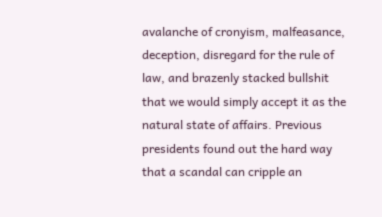avalanche of cronyism, malfeasance, deception, disregard for the rule of law, and brazenly stacked bullshit that we would simply accept it as the natural state of affairs. Previous presidents found out the hard way that a scandal can cripple an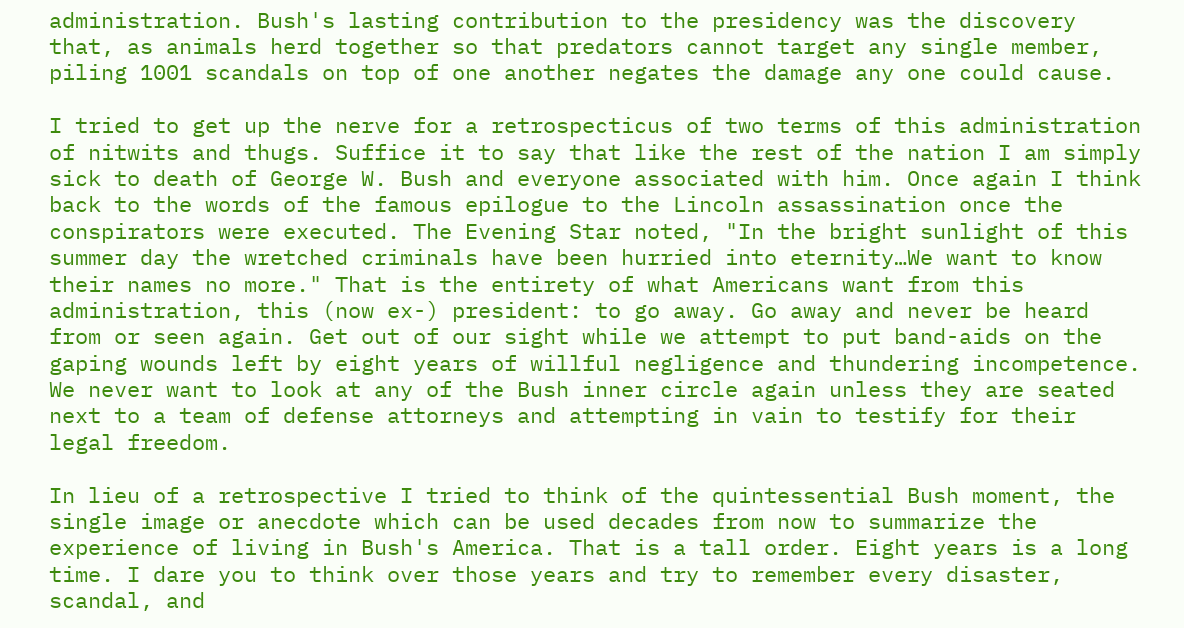administration. Bush's lasting contribution to the presidency was the discovery that, as animals herd together so that predators cannot target any single member, piling 1001 scandals on top of one another negates the damage any one could cause.

I tried to get up the nerve for a retrospecticus of two terms of this administration of nitwits and thugs. Suffice it to say that like the rest of the nation I am simply sick to death of George W. Bush and everyone associated with him. Once again I think back to the words of the famous epilogue to the Lincoln assassination once the conspirators were executed. The Evening Star noted, "In the bright sunlight of this summer day the wretched criminals have been hurried into eternity…We want to know their names no more." That is the entirety of what Americans want from this administration, this (now ex-) president: to go away. Go away and never be heard from or seen again. Get out of our sight while we attempt to put band-aids on the gaping wounds left by eight years of willful negligence and thundering incompetence. We never want to look at any of the Bush inner circle again unless they are seated next to a team of defense attorneys and attempting in vain to testify for their legal freedom.

In lieu of a retrospective I tried to think of the quintessential Bush moment, the single image or anecdote which can be used decades from now to summarize the experience of living in Bush's America. That is a tall order. Eight years is a long time. I dare you to think over those years and try to remember every disaster, scandal, and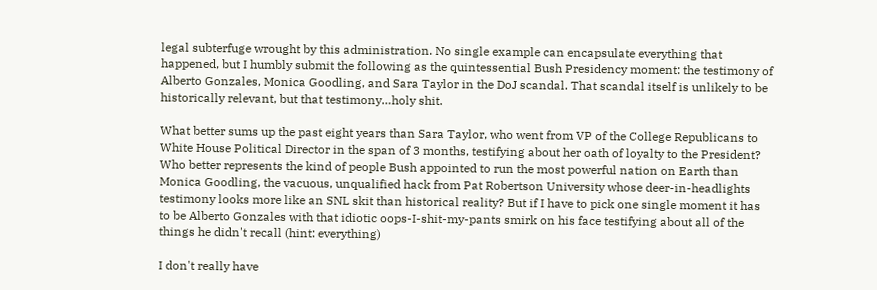legal subterfuge wrought by this administration. No single example can encapsulate everything that happened, but I humbly submit the following as the quintessential Bush Presidency moment: the testimony of Alberto Gonzales, Monica Goodling, and Sara Taylor in the DoJ scandal. That scandal itself is unlikely to be historically relevant, but that testimony…holy shit.

What better sums up the past eight years than Sara Taylor, who went from VP of the College Republicans to White House Political Director in the span of 3 months, testifying about her oath of loyalty to the President? Who better represents the kind of people Bush appointed to run the most powerful nation on Earth than Monica Goodling, the vacuous, unqualified hack from Pat Robertson University whose deer-in-headlights testimony looks more like an SNL skit than historical reality? But if I have to pick one single moment it has to be Alberto Gonzales with that idiotic oops-I-shit-my-pants smirk on his face testifying about all of the things he didn't recall (hint: everything)

I don't really have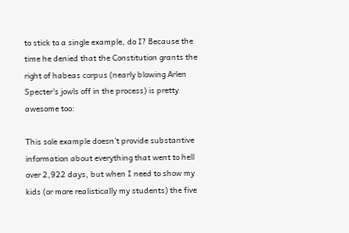to stick to a single example, do I? Because the time he denied that the Constitution grants the right of habeas corpus (nearly blowing Arlen Specter's jowls off in the process) is pretty awesome too:

This sole example doesn't provide substantive information about everything that went to hell over 2,922 days, but when I need to show my kids (or more realistically my students) the five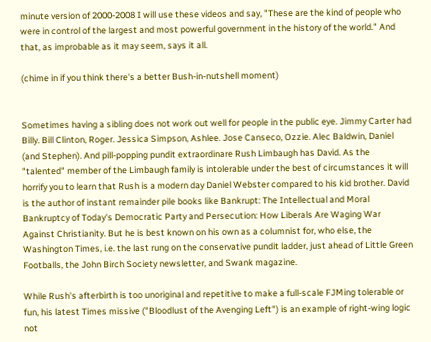minute version of 2000-2008 I will use these videos and say, "These are the kind of people who were in control of the largest and most powerful government in the history of the world." And that, as improbable as it may seem, says it all.

(chime in if you think there's a better Bush-in-nutshell moment)


Sometimes having a sibling does not work out well for people in the public eye. Jimmy Carter had Billy. Bill Clinton, Roger. Jessica Simpson, Ashlee. Jose Canseco, Ozzie. Alec Baldwin, Daniel (and Stephen). And pill-popping pundit extraordinare Rush Limbaugh has David. As the "talented" member of the Limbaugh family is intolerable under the best of circumstances it will horrify you to learn that Rush is a modern day Daniel Webster compared to his kid brother. David is the author of instant remainder pile books like Bankrupt: The Intellectual and Moral Bankruptcy of Today's Democratic Party and Persecution: How Liberals Are Waging War Against Christianity. But he is best known on his own as a columnist for, who else, the Washington Times, i.e. the last rung on the conservative pundit ladder, just ahead of Little Green Footballs, the John Birch Society newsletter, and Swank magazine.

While Rush's afterbirth is too unoriginal and repetitive to make a full-scale FJMing tolerable or fun, his latest Times missive ("Bloodlust of the Avenging Left") is an example of right-wing logic not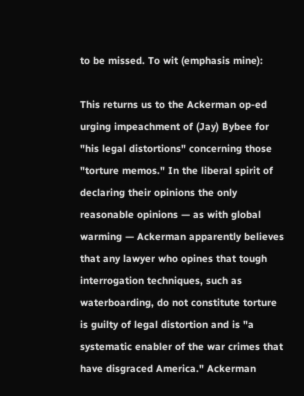to be missed. To wit (emphasis mine):

This returns us to the Ackerman op-ed urging impeachment of (Jay) Bybee for "his legal distortions" concerning those "torture memos." In the liberal spirit of declaring their opinions the only reasonable opinions — as with global warming — Ackerman apparently believes that any lawyer who opines that tough interrogation techniques, such as waterboarding, do not constitute torture is guilty of legal distortion and is "a systematic enabler of the war crimes that have disgraced America." Ackerman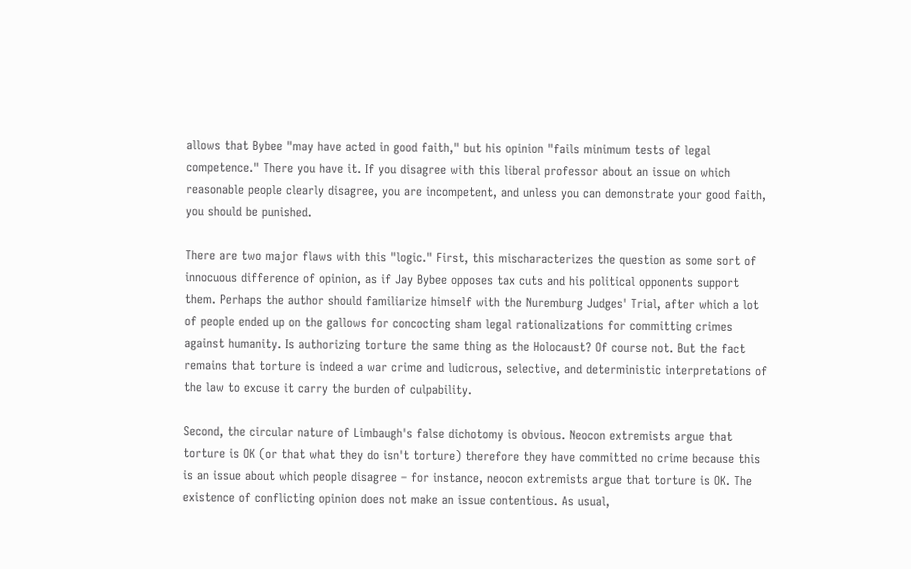allows that Bybee "may have acted in good faith," but his opinion "fails minimum tests of legal competence." There you have it. If you disagree with this liberal professor about an issue on which reasonable people clearly disagree, you are incompetent, and unless you can demonstrate your good faith, you should be punished.

There are two major flaws with this "logic." First, this mischaracterizes the question as some sort of innocuous difference of opinion, as if Jay Bybee opposes tax cuts and his political opponents support them. Perhaps the author should familiarize himself with the Nuremburg Judges' Trial, after which a lot of people ended up on the gallows for concocting sham legal rationalizations for committing crimes against humanity. Is authorizing torture the same thing as the Holocaust? Of course not. But the fact remains that torture is indeed a war crime and ludicrous, selective, and deterministic interpretations of the law to excuse it carry the burden of culpability.

Second, the circular nature of Limbaugh's false dichotomy is obvious. Neocon extremists argue that torture is OK (or that what they do isn't torture) therefore they have committed no crime because this is an issue about which people disagree – for instance, neocon extremists argue that torture is OK. The existence of conflicting opinion does not make an issue contentious. As usual,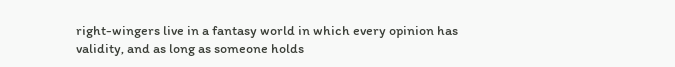right-wingers live in a fantasy world in which every opinion has validity, and as long as someone holds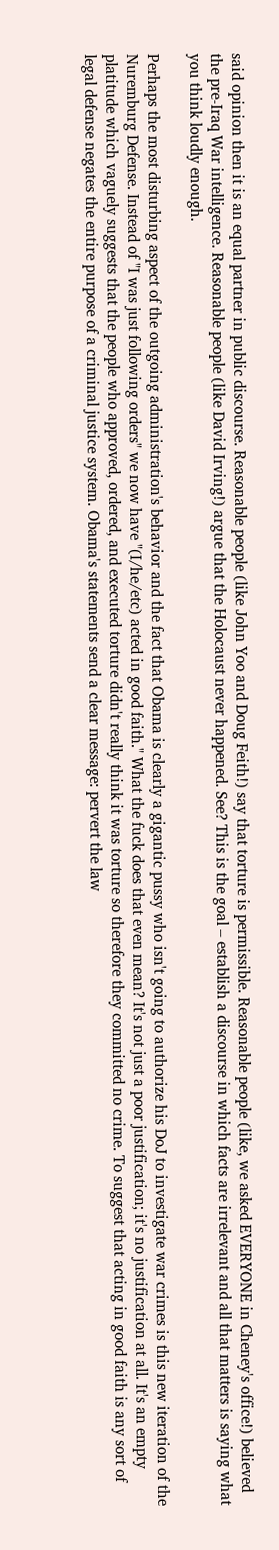said opinion then it is an equal partner in public discourse. Reasonable people (like John Yoo and Doug Feith!) say that torture is permissible. Reasonable people (like, we asked EVERYONE in Cheney's office!) believed the pre-Iraq War intelligence. Reasonable people (like David Irving!) argue that the Holocaust never happened. See? This is the goal – establish a discourse in which facts are irrelevant and all that matters is saying what you think loudly enough.

Perhaps the most disturbing aspect of the outgoing administration's behavior and the fact that Obama is clearly a gigantic pussy who isn't going to authorize his DoJ to investigate war crimes is this new iteration of the Nuremburg Defense. Instead of "I was just following orders" we now have "(I/he/etc) acted in good faith." What the fuck does that even mean? It's not just a poor justification; it's no justification at all. It's an empty platitude which vaguely suggests that the people who approved, ordered, and executed torture didn't really think it was torture so therefore they committed no crime. To suggest that acting in good faith is any sort of legal defense negates the entire purpose of a criminal justice system. Obama's statements send a clear message: pervert the law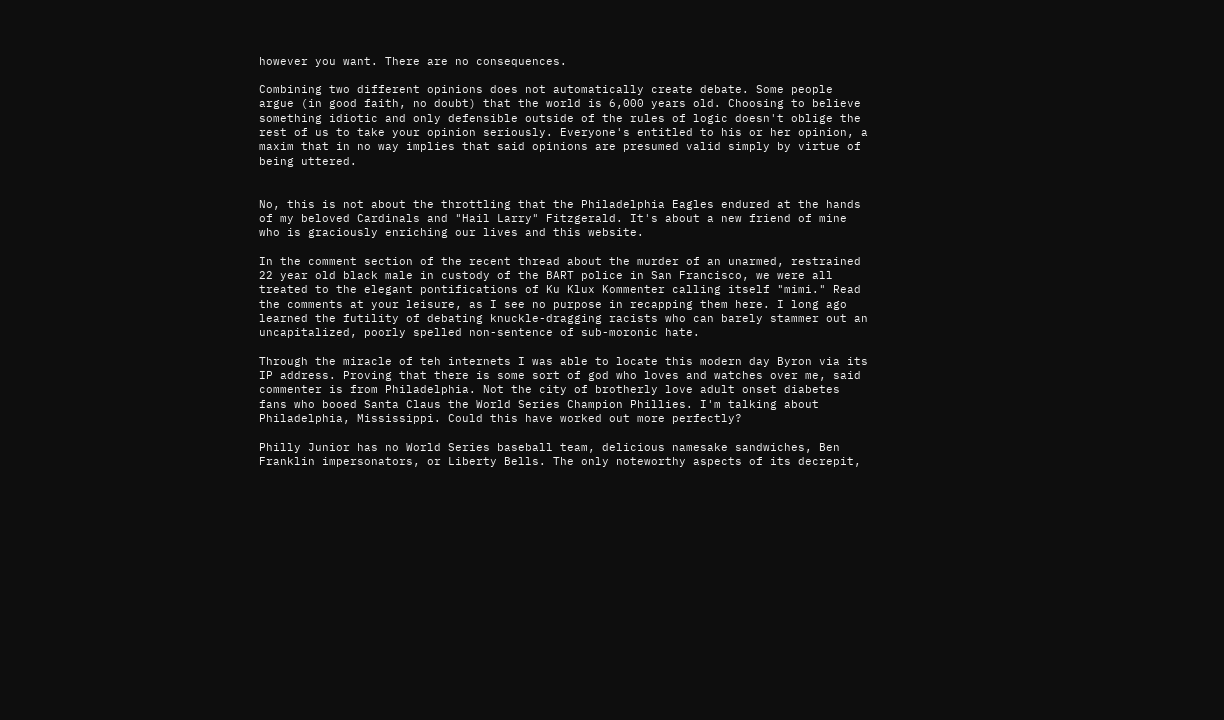however you want. There are no consequences.

Combining two different opinions does not automatically create debate. Some people argue (in good faith, no doubt) that the world is 6,000 years old. Choosing to believe something idiotic and only defensible outside of the rules of logic doesn't oblige the rest of us to take your opinion seriously. Everyone's entitled to his or her opinion, a maxim that in no way implies that said opinions are presumed valid simply by virtue of being uttered.


No, this is not about the throttling that the Philadelphia Eagles endured at the hands of my beloved Cardinals and "Hail Larry" Fitzgerald. It's about a new friend of mine who is graciously enriching our lives and this website.

In the comment section of the recent thread about the murder of an unarmed, restrained 22 year old black male in custody of the BART police in San Francisco, we were all treated to the elegant pontifications of Ku Klux Kommenter calling itself "mimi." Read the comments at your leisure, as I see no purpose in recapping them here. I long ago learned the futility of debating knuckle-dragging racists who can barely stammer out an uncapitalized, poorly spelled non-sentence of sub-moronic hate.

Through the miracle of teh internets I was able to locate this modern day Byron via its IP address. Proving that there is some sort of god who loves and watches over me, said commenter is from Philadelphia. Not the city of brotherly love adult onset diabetes fans who booed Santa Claus the World Series Champion Phillies. I'm talking about Philadelphia, Mississippi. Could this have worked out more perfectly?

Philly Junior has no World Series baseball team, delicious namesake sandwiches, Ben Franklin impersonators, or Liberty Bells. The only noteworthy aspects of its decrepit,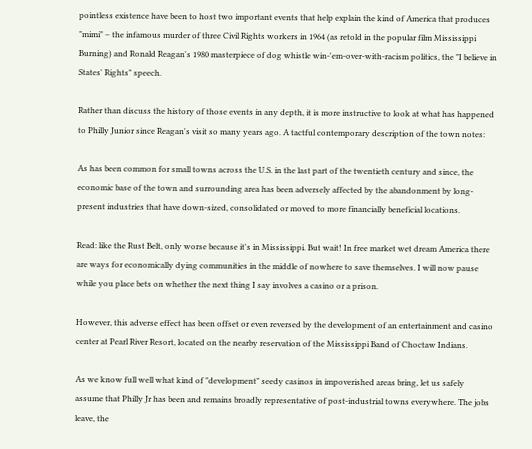pointless existence have been to host two important events that help explain the kind of America that produces "mimi" – the infamous murder of three Civil Rights workers in 1964 (as retold in the popular film Mississippi Burning) and Ronald Reagan's 1980 masterpiece of dog whistle win-'em-over-with-racism politics, the "I believe in States' Rights" speech.

Rather than discuss the history of those events in any depth, it is more instructive to look at what has happened to Philly Junior since Reagan's visit so many years ago. A tactful contemporary description of the town notes:

As has been common for small towns across the U.S. in the last part of the twentieth century and since, the economic base of the town and surrounding area has been adversely affected by the abandonment by long-present industries that have down-sized, consolidated or moved to more financially beneficial locations.

Read: like the Rust Belt, only worse because it's in Mississippi. But wait! In free market wet dream America there are ways for economically dying communities in the middle of nowhere to save themselves. I will now pause while you place bets on whether the next thing I say involves a casino or a prison.

However, this adverse effect has been offset or even reversed by the development of an entertainment and casino center at Pearl River Resort, located on the nearby reservation of the Mississippi Band of Choctaw Indians.

As we know full well what kind of "development" seedy casinos in impoverished areas bring, let us safely assume that Philly Jr has been and remains broadly representative of post-industrial towns everywhere. The jobs leave, the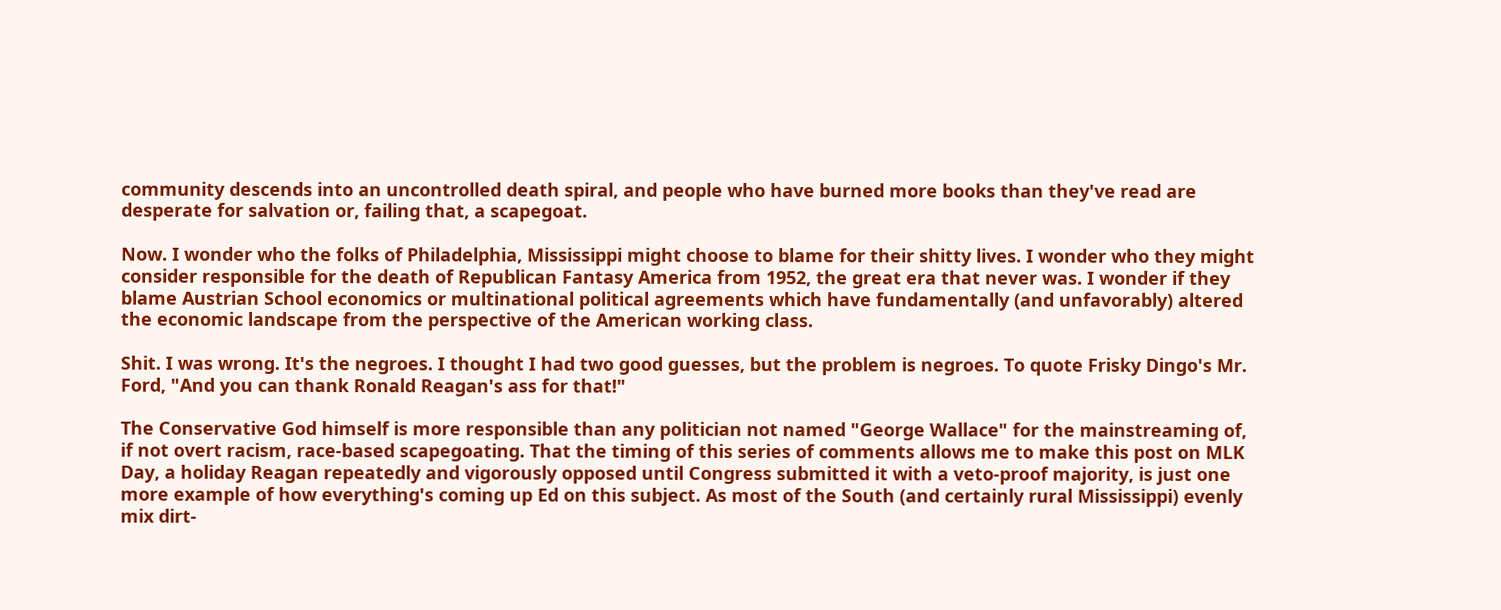community descends into an uncontrolled death spiral, and people who have burned more books than they've read are desperate for salvation or, failing that, a scapegoat.

Now. I wonder who the folks of Philadelphia, Mississippi might choose to blame for their shitty lives. I wonder who they might consider responsible for the death of Republican Fantasy America from 1952, the great era that never was. I wonder if they blame Austrian School economics or multinational political agreements which have fundamentally (and unfavorably) altered the economic landscape from the perspective of the American working class.

Shit. I was wrong. It's the negroes. I thought I had two good guesses, but the problem is negroes. To quote Frisky Dingo's Mr. Ford, "And you can thank Ronald Reagan's ass for that!"

The Conservative God himself is more responsible than any politician not named "George Wallace" for the mainstreaming of, if not overt racism, race-based scapegoating. That the timing of this series of comments allows me to make this post on MLK Day, a holiday Reagan repeatedly and vigorously opposed until Congress submitted it with a veto-proof majority, is just one more example of how everything's coming up Ed on this subject. As most of the South (and certainly rural Mississippi) evenly mix dirt-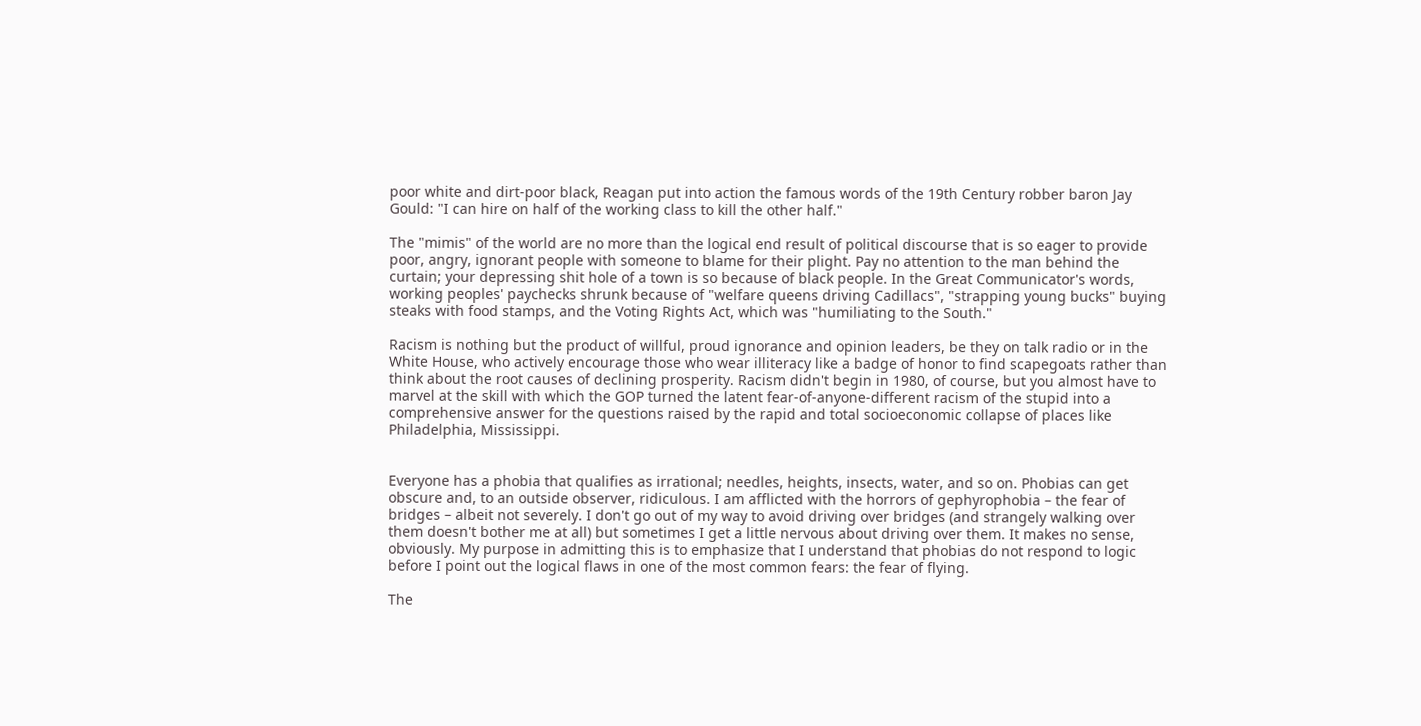poor white and dirt-poor black, Reagan put into action the famous words of the 19th Century robber baron Jay Gould: "I can hire on half of the working class to kill the other half."

The "mimis" of the world are no more than the logical end result of political discourse that is so eager to provide poor, angry, ignorant people with someone to blame for their plight. Pay no attention to the man behind the curtain; your depressing shit hole of a town is so because of black people. In the Great Communicator's words, working peoples' paychecks shrunk because of "welfare queens driving Cadillacs", "strapping young bucks" buying steaks with food stamps, and the Voting Rights Act, which was "humiliating to the South."

Racism is nothing but the product of willful, proud ignorance and opinion leaders, be they on talk radio or in the White House, who actively encourage those who wear illiteracy like a badge of honor to find scapegoats rather than think about the root causes of declining prosperity. Racism didn't begin in 1980, of course, but you almost have to marvel at the skill with which the GOP turned the latent fear-of-anyone-different racism of the stupid into a comprehensive answer for the questions raised by the rapid and total socioeconomic collapse of places like Philadelphia, Mississippi.


Everyone has a phobia that qualifies as irrational; needles, heights, insects, water, and so on. Phobias can get obscure and, to an outside observer, ridiculous. I am afflicted with the horrors of gephyrophobia – the fear of bridges – albeit not severely. I don't go out of my way to avoid driving over bridges (and strangely walking over them doesn't bother me at all) but sometimes I get a little nervous about driving over them. It makes no sense, obviously. My purpose in admitting this is to emphasize that I understand that phobias do not respond to logic before I point out the logical flaws in one of the most common fears: the fear of flying.

The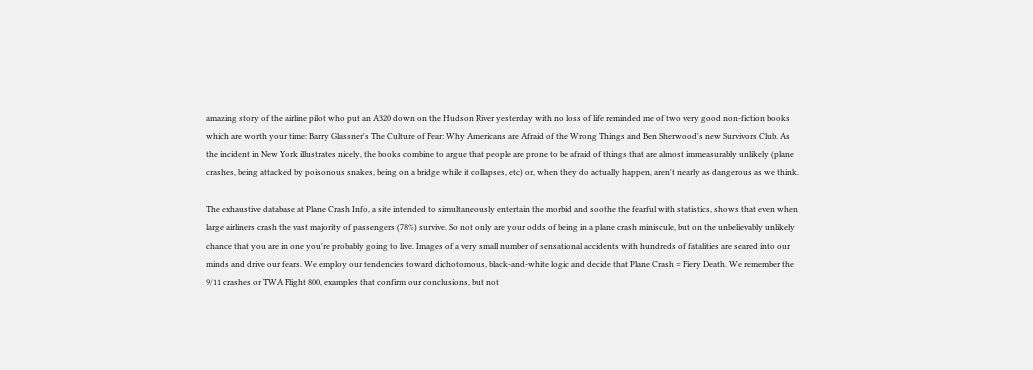amazing story of the airline pilot who put an A320 down on the Hudson River yesterday with no loss of life reminded me of two very good non-fiction books which are worth your time: Barry Glassner's The Culture of Fear: Why Americans are Afraid of the Wrong Things and Ben Sherwood's new Survivors Club. As the incident in New York illustrates nicely, the books combine to argue that people are prone to be afraid of things that are almost immeasurably unlikely (plane crashes, being attacked by poisonous snakes, being on a bridge while it collapses, etc) or, when they do actually happen, aren't nearly as dangerous as we think.

The exhaustive database at Plane Crash Info, a site intended to simultaneously entertain the morbid and soothe the fearful with statistics, shows that even when large airliners crash the vast majority of passengers (78%) survive. So not only are your odds of being in a plane crash miniscule, but on the unbelievably unlikely chance that you are in one you're probably going to live. Images of a very small number of sensational accidents with hundreds of fatalities are seared into our minds and drive our fears. We employ our tendencies toward dichotomous, black-and-white logic and decide that Plane Crash = Fiery Death. We remember the 9/11 crashes or TWA Flight 800, examples that confirm our conclusions, but not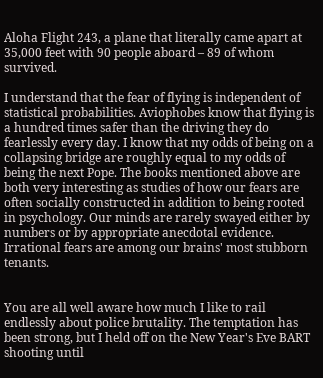Aloha Flight 243, a plane that literally came apart at 35,000 feet with 90 people aboard – 89 of whom survived.

I understand that the fear of flying is independent of statistical probabilities. Aviophobes know that flying is a hundred times safer than the driving they do fearlessly every day. I know that my odds of being on a collapsing bridge are roughly equal to my odds of being the next Pope. The books mentioned above are both very interesting as studies of how our fears are often socially constructed in addition to being rooted in psychology. Our minds are rarely swayed either by numbers or by appropriate anecdotal evidence. Irrational fears are among our brains' most stubborn tenants.


You are all well aware how much I like to rail endlessly about police brutality. The temptation has been strong, but I held off on the New Year's Eve BART shooting until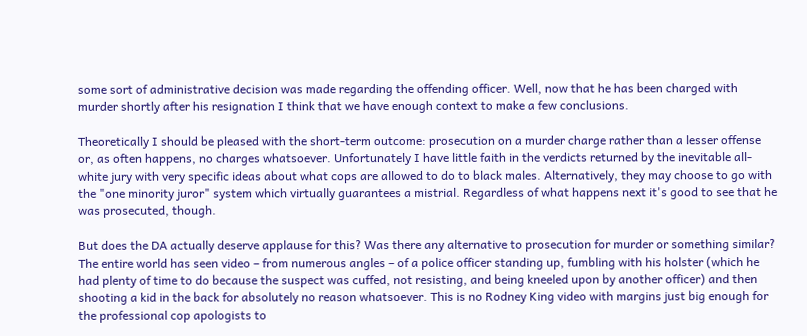some sort of administrative decision was made regarding the offending officer. Well, now that he has been charged with murder shortly after his resignation I think that we have enough context to make a few conclusions.

Theoretically I should be pleased with the short-term outcome: prosecution on a murder charge rather than a lesser offense or, as often happens, no charges whatsoever. Unfortunately I have little faith in the verdicts returned by the inevitable all-white jury with very specific ideas about what cops are allowed to do to black males. Alternatively, they may choose to go with the "one minority juror" system which virtually guarantees a mistrial. Regardless of what happens next it's good to see that he was prosecuted, though.

But does the DA actually deserve applause for this? Was there any alternative to prosecution for murder or something similar? The entire world has seen video – from numerous angles – of a police officer standing up, fumbling with his holster (which he had plenty of time to do because the suspect was cuffed, not resisting, and being kneeled upon by another officer) and then shooting a kid in the back for absolutely no reason whatsoever. This is no Rodney King video with margins just big enough for the professional cop apologists to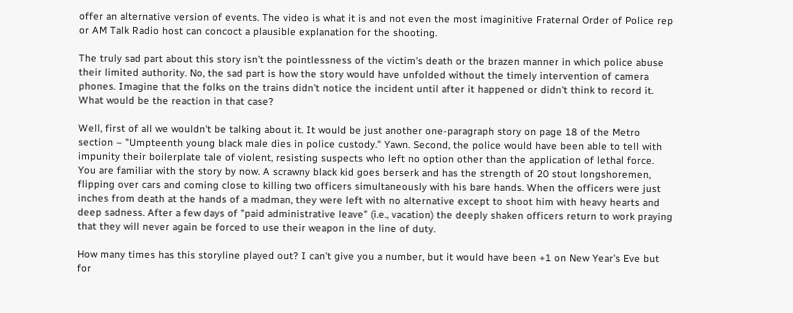offer an alternative version of events. The video is what it is and not even the most imaginitive Fraternal Order of Police rep or AM Talk Radio host can concoct a plausible explanation for the shooting.

The truly sad part about this story isn't the pointlessness of the victim's death or the brazen manner in which police abuse their limited authority. No, the sad part is how the story would have unfolded without the timely intervention of camera phones. Imagine that the folks on the trains didn't notice the incident until after it happened or didn't think to record it. What would be the reaction in that case?

Well, first of all we wouldn't be talking about it. It would be just another one-paragraph story on page 18 of the Metro section – "Umpteenth young black male dies in police custody." Yawn. Second, the police would have been able to tell with impunity their boilerplate tale of violent, resisting suspects who left no option other than the application of lethal force. You are familiar with the story by now. A scrawny black kid goes berserk and has the strength of 20 stout longshoremen, flipping over cars and coming close to killing two officers simultaneously with his bare hands. When the officers were just inches from death at the hands of a madman, they were left with no alternative except to shoot him with heavy hearts and deep sadness. After a few days of "paid administrative leave" (i.e., vacation) the deeply shaken officers return to work praying that they will never again be forced to use their weapon in the line of duty.

How many times has this storyline played out? I can't give you a number, but it would have been +1 on New Year's Eve but for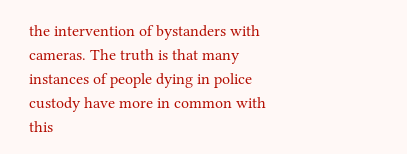the intervention of bystanders with cameras. The truth is that many instances of people dying in police custody have more in common with this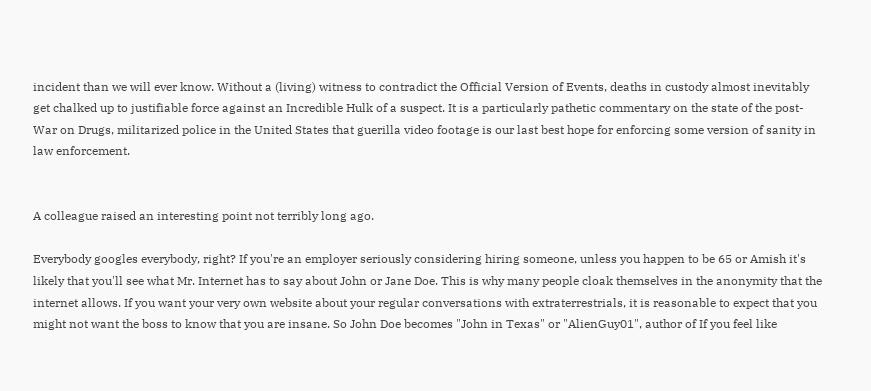incident than we will ever know. Without a (living) witness to contradict the Official Version of Events, deaths in custody almost inevitably get chalked up to justifiable force against an Incredible Hulk of a suspect. It is a particularly pathetic commentary on the state of the post-War on Drugs, militarized police in the United States that guerilla video footage is our last best hope for enforcing some version of sanity in law enforcement.


A colleague raised an interesting point not terribly long ago.

Everybody googles everybody, right? If you're an employer seriously considering hiring someone, unless you happen to be 65 or Amish it's likely that you'll see what Mr. Internet has to say about John or Jane Doe. This is why many people cloak themselves in the anonymity that the internet allows. If you want your very own website about your regular conversations with extraterrestrials, it is reasonable to expect that you might not want the boss to know that you are insane. So John Doe becomes "John in Texas" or "AlienGuy01", author of If you feel like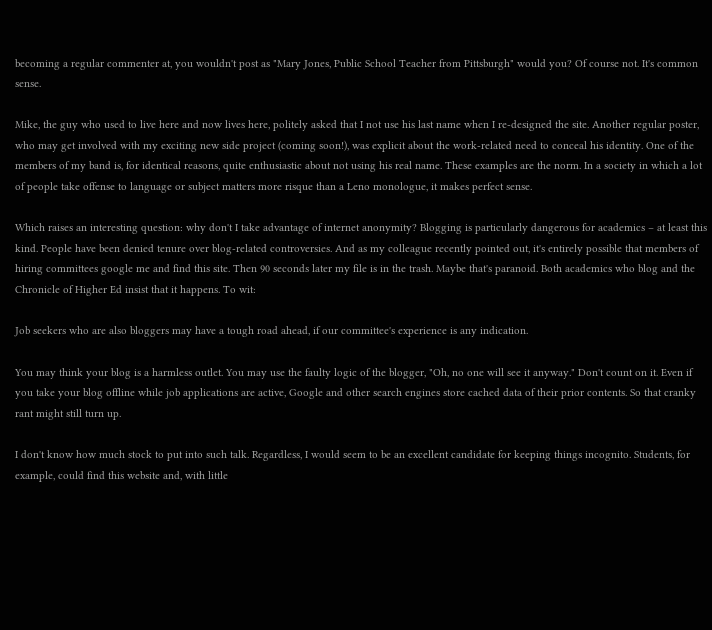becoming a regular commenter at, you wouldn't post as "Mary Jones, Public School Teacher from Pittsburgh" would you? Of course not. It's common sense.

Mike, the guy who used to live here and now lives here, politely asked that I not use his last name when I re-designed the site. Another regular poster, who may get involved with my exciting new side project (coming soon!), was explicit about the work-related need to conceal his identity. One of the members of my band is, for identical reasons, quite enthusiastic about not using his real name. These examples are the norm. In a society in which a lot of people take offense to language or subject matters more risque than a Leno monologue, it makes perfect sense.

Which raises an interesting question: why don't I take advantage of internet anonymity? Blogging is particularly dangerous for academics – at least this kind. People have been denied tenure over blog-related controversies. And as my colleague recently pointed out, it's entirely possible that members of hiring committees google me and find this site. Then 90 seconds later my file is in the trash. Maybe that's paranoid. Both academics who blog and the Chronicle of Higher Ed insist that it happens. To wit:

Job seekers who are also bloggers may have a tough road ahead, if our committee's experience is any indication.

You may think your blog is a harmless outlet. You may use the faulty logic of the blogger, "Oh, no one will see it anyway." Don't count on it. Even if you take your blog offline while job applications are active, Google and other search engines store cached data of their prior contents. So that cranky rant might still turn up.

I don't know how much stock to put into such talk. Regardless, I would seem to be an excellent candidate for keeping things incognito. Students, for example, could find this website and, with little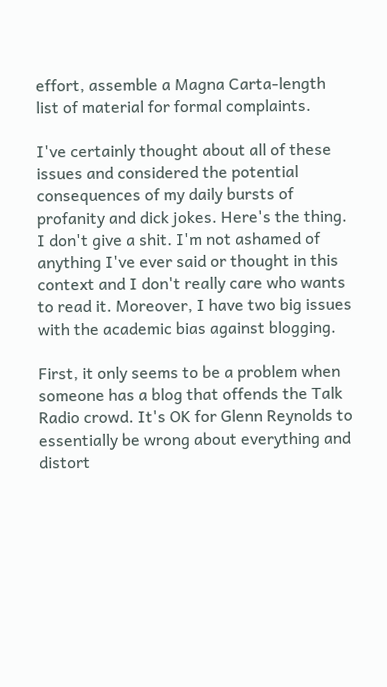effort, assemble a Magna Carta-length list of material for formal complaints.

I've certainly thought about all of these issues and considered the potential consequences of my daily bursts of profanity and dick jokes. Here's the thing. I don't give a shit. I'm not ashamed of anything I've ever said or thought in this context and I don't really care who wants to read it. Moreover, I have two big issues with the academic bias against blogging.

First, it only seems to be a problem when someone has a blog that offends the Talk Radio crowd. It's OK for Glenn Reynolds to essentially be wrong about everything and distort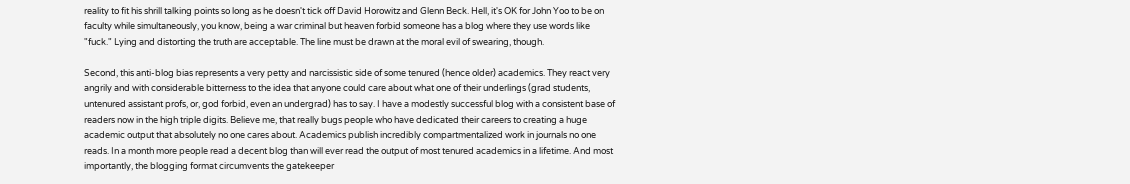reality to fit his shrill talking points so long as he doesn't tick off David Horowitz and Glenn Beck. Hell, it's OK for John Yoo to be on faculty while simultaneously, you know, being a war criminal but heaven forbid someone has a blog where they use words like "fuck." Lying and distorting the truth are acceptable. The line must be drawn at the moral evil of swearing, though.

Second, this anti-blog bias represents a very petty and narcissistic side of some tenured (hence older) academics. They react very angrily and with considerable bitterness to the idea that anyone could care about what one of their underlings (grad students, untenured assistant profs, or, god forbid, even an undergrad) has to say. I have a modestly successful blog with a consistent base of readers now in the high triple digits. Believe me, that really bugs people who have dedicated their careers to creating a huge academic output that absolutely no one cares about. Academics publish incredibly compartmentalized work in journals no one reads. In a month more people read a decent blog than will ever read the output of most tenured academics in a lifetime. And most importantly, the blogging format circumvents the gatekeeper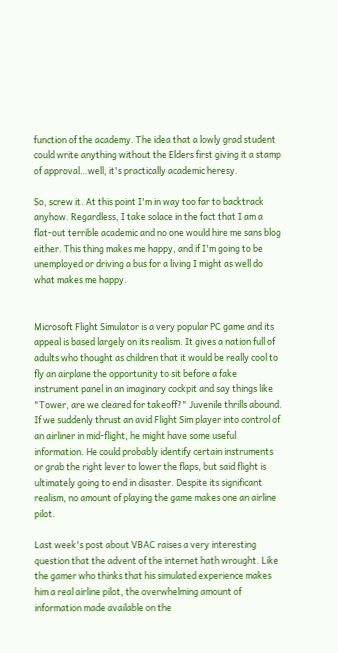function of the academy. The idea that a lowly grad student could write anything without the Elders first giving it a stamp of approval…well, it's practically academic heresy.

So, screw it. At this point I'm in way too far to backtrack anyhow. Regardless, I take solace in the fact that I am a flat-out terrible academic and no one would hire me sans blog either. This thing makes me happy, and if I'm going to be unemployed or driving a bus for a living I might as well do what makes me happy.


Microsoft Flight Simulator is a very popular PC game and its appeal is based largely on its realism. It gives a nation full of adults who thought as children that it would be really cool to fly an airplane the opportunity to sit before a fake instrument panel in an imaginary cockpit and say things like "Tower, are we cleared for takeoff?" Juvenile thrills abound. If we suddenly thrust an avid Flight Sim player into control of an airliner in mid-flight, he might have some useful information. He could probably identify certain instruments or grab the right lever to lower the flaps, but said flight is ultimately going to end in disaster. Despite its significant realism, no amount of playing the game makes one an airline pilot.

Last week's post about VBAC raises a very interesting question that the advent of the internet hath wrought. Like the gamer who thinks that his simulated experience makes him a real airline pilot, the overwhelming amount of information made available on the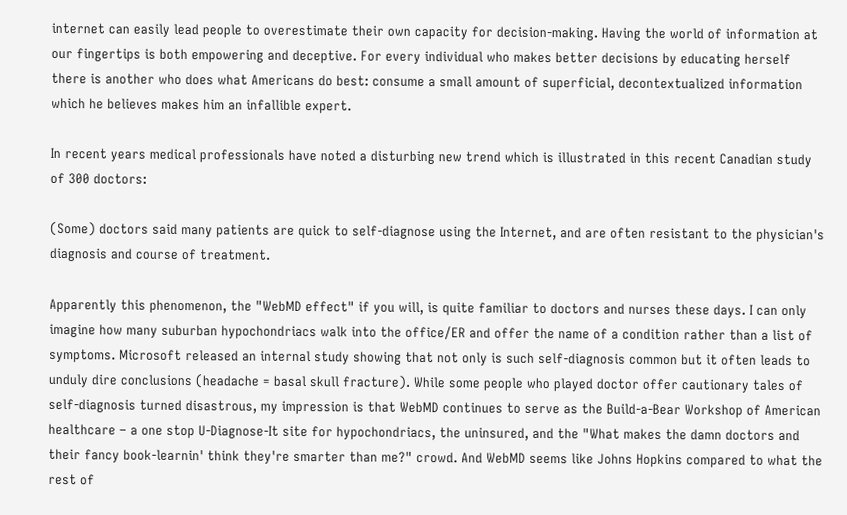internet can easily lead people to overestimate their own capacity for decision-making. Having the world of information at our fingertips is both empowering and deceptive. For every individual who makes better decisions by educating herself there is another who does what Americans do best: consume a small amount of superficial, decontextualized information which he believes makes him an infallible expert.

In recent years medical professionals have noted a disturbing new trend which is illustrated in this recent Canadian study of 300 doctors:

(Some) doctors said many patients are quick to self-diagnose using the Internet, and are often resistant to the physician's diagnosis and course of treatment.

Apparently this phenomenon, the "WebMD effect" if you will, is quite familiar to doctors and nurses these days. I can only imagine how many suburban hypochondriacs walk into the office/ER and offer the name of a condition rather than a list of symptoms. Microsoft released an internal study showing that not only is such self-diagnosis common but it often leads to unduly dire conclusions (headache = basal skull fracture). While some people who played doctor offer cautionary tales of self-diagnosis turned disastrous, my impression is that WebMD continues to serve as the Build-a-Bear Workshop of American healthcare – a one stop U-Diagnose-It site for hypochondriacs, the uninsured, and the "What makes the damn doctors and their fancy book-learnin' think they're smarter than me?" crowd. And WebMD seems like Johns Hopkins compared to what the rest of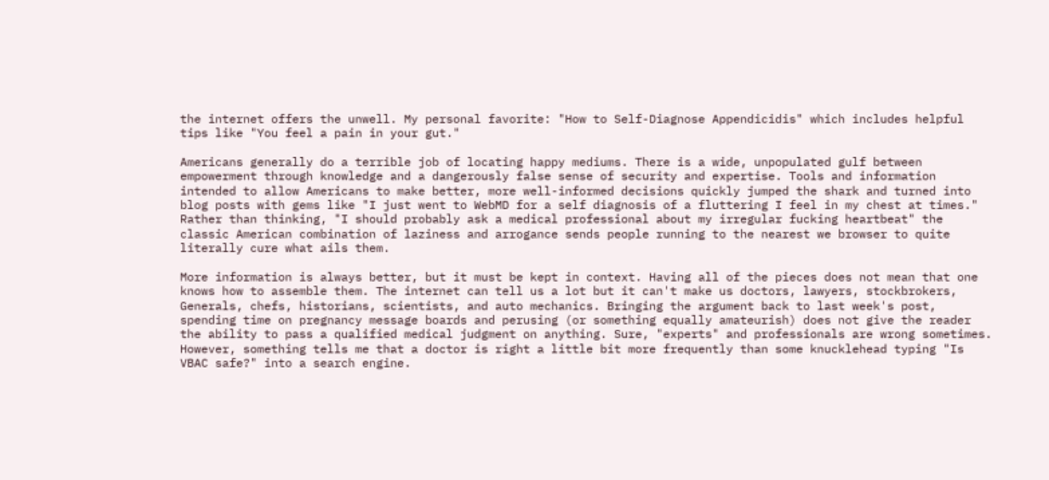the internet offers the unwell. My personal favorite: "How to Self-Diagnose Appendicidis" which includes helpful tips like "You feel a pain in your gut."

Americans generally do a terrible job of locating happy mediums. There is a wide, unpopulated gulf between empowerment through knowledge and a dangerously false sense of security and expertise. Tools and information intended to allow Americans to make better, more well-informed decisions quickly jumped the shark and turned into blog posts with gems like "I just went to WebMD for a self diagnosis of a fluttering I feel in my chest at times." Rather than thinking, "I should probably ask a medical professional about my irregular fucking heartbeat" the classic American combination of laziness and arrogance sends people running to the nearest we browser to quite literally cure what ails them.

More information is always better, but it must be kept in context. Having all of the pieces does not mean that one knows how to assemble them. The internet can tell us a lot but it can't make us doctors, lawyers, stockbrokers, Generals, chefs, historians, scientists, and auto mechanics. Bringing the argument back to last week's post, spending time on pregnancy message boards and perusing (or something equally amateurish) does not give the reader the ability to pass a qualified medical judgment on anything. Sure, "experts" and professionals are wrong sometimes. However, something tells me that a doctor is right a little bit more frequently than some knucklehead typing "Is VBAC safe?" into a search engine.